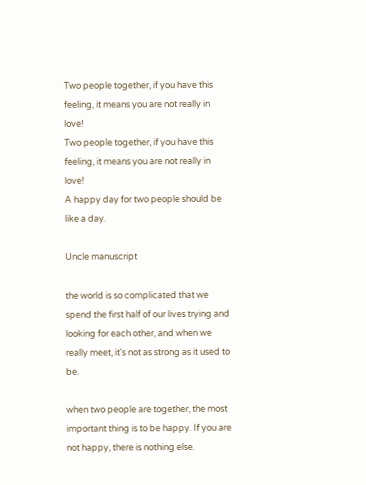Two people together, if you have this feeling, it means you are not really in love!
Two people together, if you have this feeling, it means you are not really in love!
A happy day for two people should be like a day.

Uncle manuscript

the world is so complicated that we spend the first half of our lives trying and looking for each other, and when we really meet, it's not as strong as it used to be.

when two people are together, the most important thing is to be happy. If you are not happy, there is nothing else.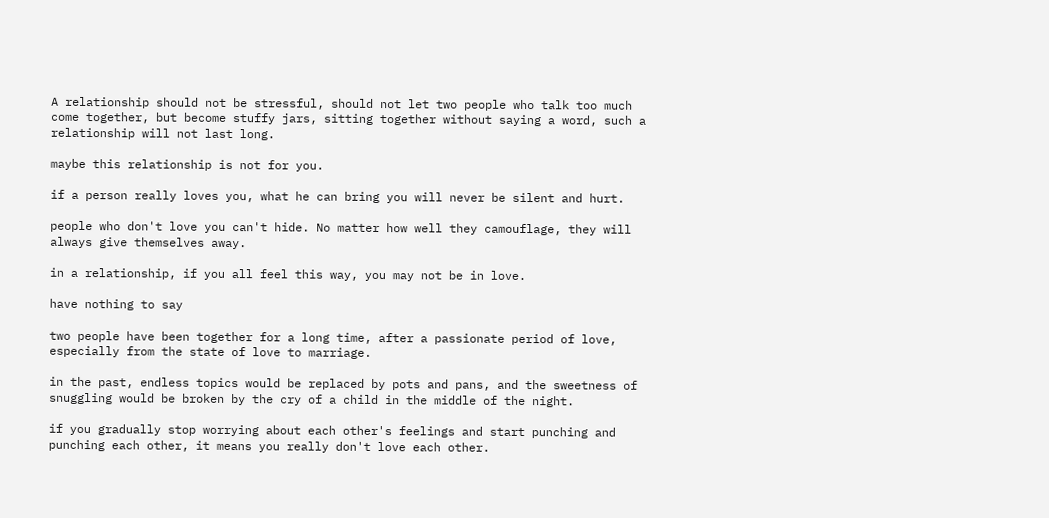A relationship should not be stressful, should not let two people who talk too much come together, but become stuffy jars, sitting together without saying a word, such a relationship will not last long.

maybe this relationship is not for you.

if a person really loves you, what he can bring you will never be silent and hurt.

people who don't love you can't hide. No matter how well they camouflage, they will always give themselves away.

in a relationship, if you all feel this way, you may not be in love.

have nothing to say

two people have been together for a long time, after a passionate period of love, especially from the state of love to marriage.

in the past, endless topics would be replaced by pots and pans, and the sweetness of snuggling would be broken by the cry of a child in the middle of the night.

if you gradually stop worrying about each other's feelings and start punching and punching each other, it means you really don't love each other.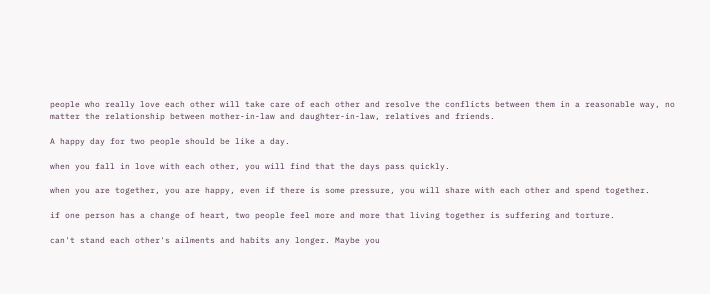people who really love each other will take care of each other and resolve the conflicts between them in a reasonable way, no matter the relationship between mother-in-law and daughter-in-law, relatives and friends.

A happy day for two people should be like a day.

when you fall in love with each other, you will find that the days pass quickly.

when you are together, you are happy, even if there is some pressure, you will share with each other and spend together.

if one person has a change of heart, two people feel more and more that living together is suffering and torture.

can't stand each other's ailments and habits any longer. Maybe you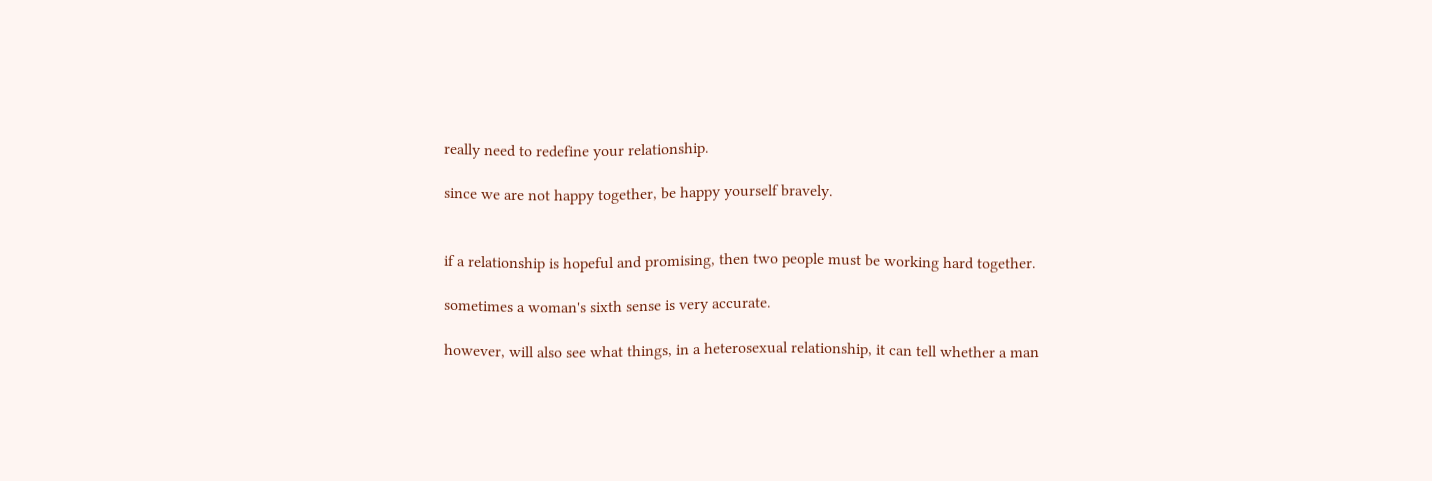really need to redefine your relationship.

since we are not happy together, be happy yourself bravely.


if a relationship is hopeful and promising, then two people must be working hard together.

sometimes a woman's sixth sense is very accurate.

however, will also see what things, in a heterosexual relationship, it can tell whether a man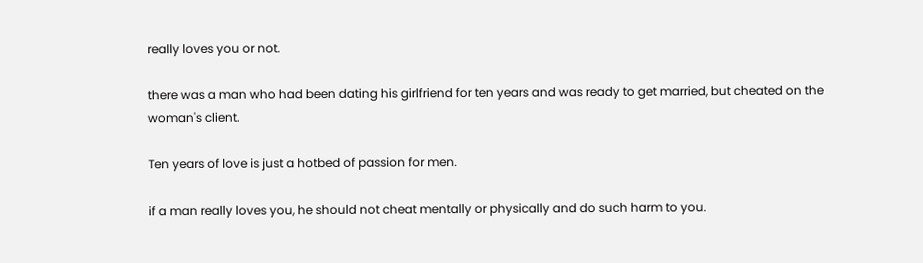really loves you or not.

there was a man who had been dating his girlfriend for ten years and was ready to get married, but cheated on the woman's client.

Ten years of love is just a hotbed of passion for men.

if a man really loves you, he should not cheat mentally or physically and do such harm to you.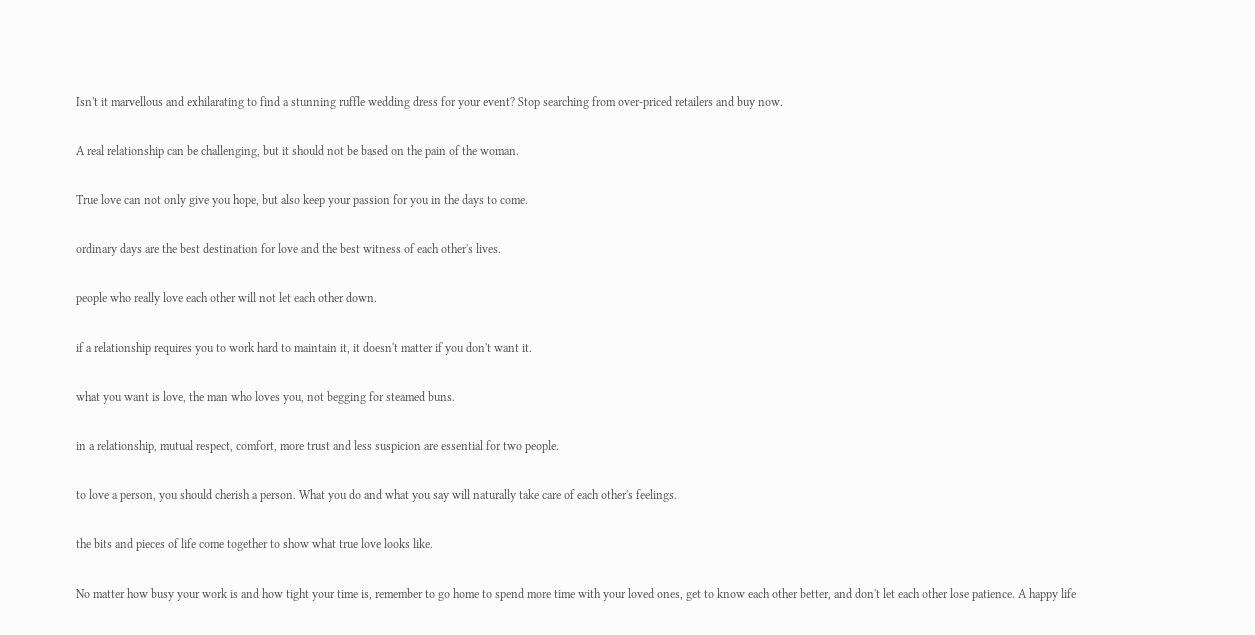Isn't it marvellous and exhilarating to find a stunning ruffle wedding dress for your event? Stop searching from over-priced retailers and buy now.

A real relationship can be challenging, but it should not be based on the pain of the woman.

True love can not only give you hope, but also keep your passion for you in the days to come.

ordinary days are the best destination for love and the best witness of each other's lives.

people who really love each other will not let each other down.

if a relationship requires you to work hard to maintain it, it doesn't matter if you don't want it.

what you want is love, the man who loves you, not begging for steamed buns.

in a relationship, mutual respect, comfort, more trust and less suspicion are essential for two people.

to love a person, you should cherish a person. What you do and what you say will naturally take care of each other's feelings.

the bits and pieces of life come together to show what true love looks like.

No matter how busy your work is and how tight your time is, remember to go home to spend more time with your loved ones, get to know each other better, and don't let each other lose patience. A happy life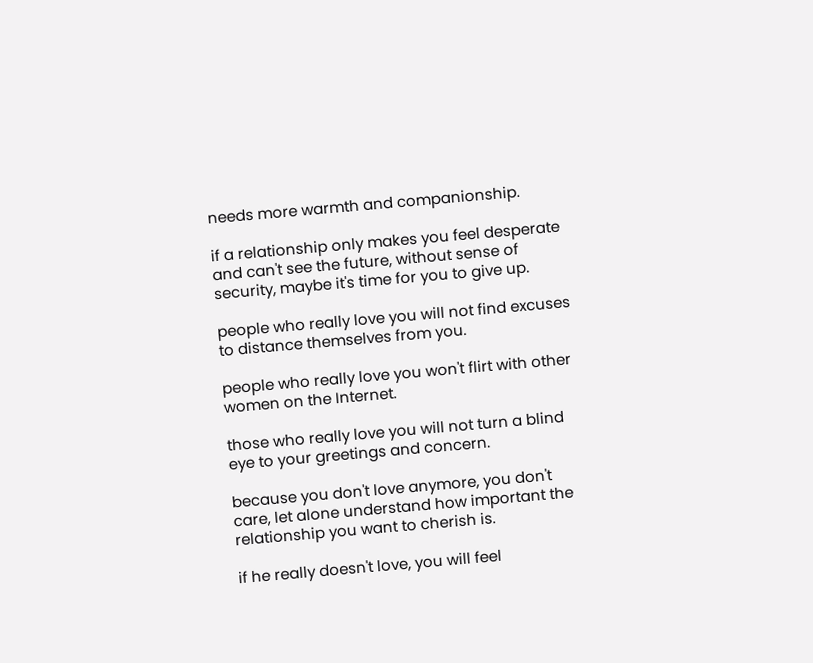needs more warmth and companionship.

if a relationship only makes you feel desperate and can't see the future, without sense of security, maybe it's time for you to give up.

people who really love you will not find excuses to distance themselves from you.

people who really love you won't flirt with other women on the Internet.

those who really love you will not turn a blind eye to your greetings and concern.

because you don't love anymore, you don't care, let alone understand how important the relationship you want to cherish is.

if he really doesn't love, you will feel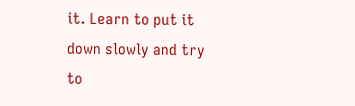it. Learn to put it down slowly and try to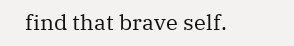find that brave self.